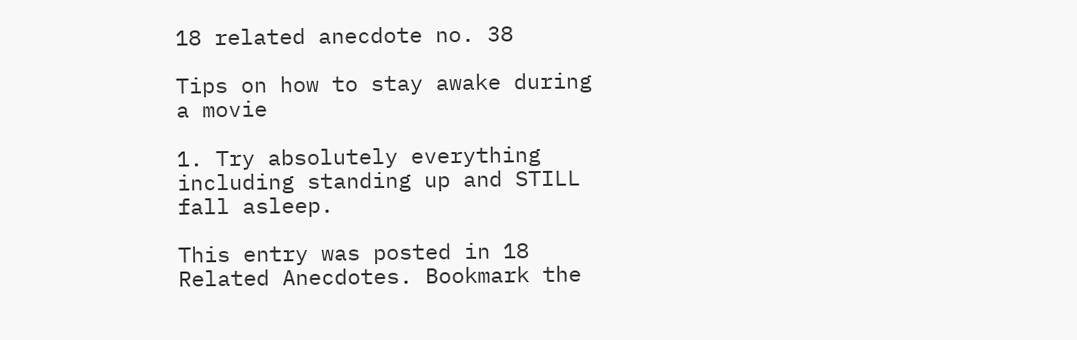18 related anecdote no. 38

Tips on how to stay awake during a movie

1. Try absolutely everything including standing up and STILL fall asleep.

This entry was posted in 18 Related Anecdotes. Bookmark the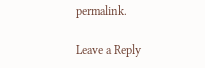permalink.

Leave a Reply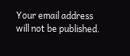Your email address will not be published.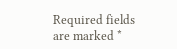Required fields are marked *